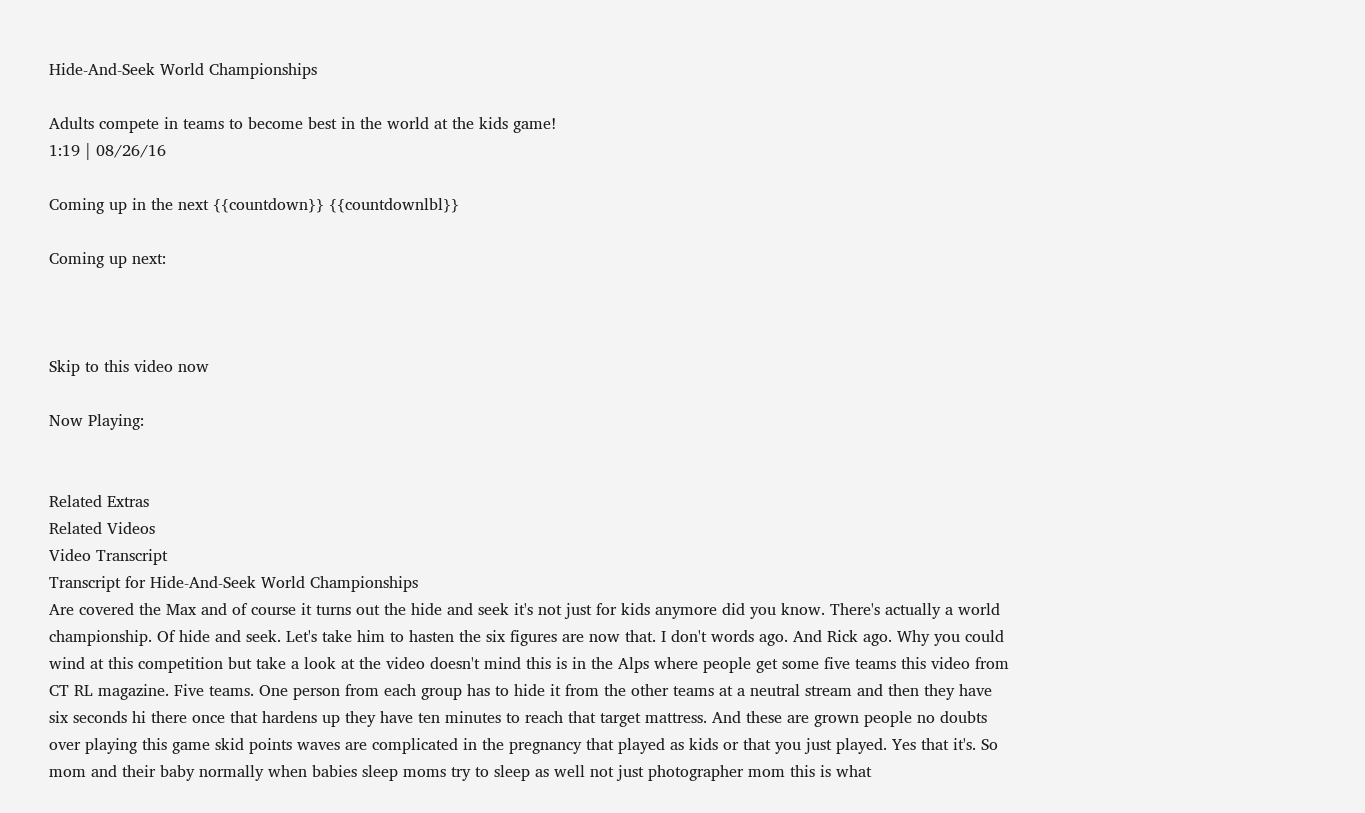Hide-And-Seek World Championships

Adults compete in teams to become best in the world at the kids game!
1:19 | 08/26/16

Coming up in the next {{countdown}} {{countdownlbl}}

Coming up next:



Skip to this video now

Now Playing:


Related Extras
Related Videos
Video Transcript
Transcript for Hide-And-Seek World Championships
Are covered the Max and of course it turns out the hide and seek it's not just for kids anymore did you know. There's actually a world championship. Of hide and seek. Let's take him to hasten the six figures are now that. I don't words ago. And Rick ago. Why you could wind at this competition but take a look at the video doesn't mind this is in the Alps where people get some five teams this video from CT RL magazine. Five teams. One person from each group has to hide it from the other teams at a neutral stream and then they have six seconds hi there once that hardens up they have ten minutes to reach that target mattress. And these are grown people no doubts over playing this game skid points waves are complicated in the pregnancy that played as kids or that you just played. Yes that it's. So mom and their baby normally when babies sleep moms try to sleep as well not just photographer mom this is what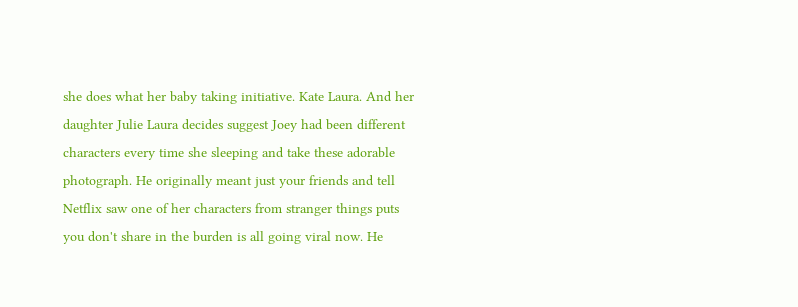she does what her baby taking initiative. Kate Laura. And her daughter Julie Laura decides suggest Joey had been different characters every time she sleeping and take these adorable photograph. He originally meant just your friends and tell Netflix saw one of her characters from stranger things puts you don't share in the burden is all going viral now. He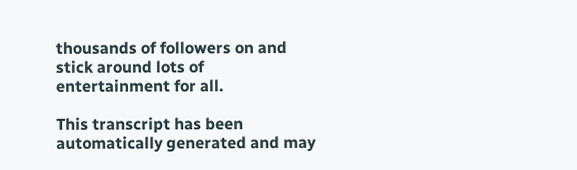thousands of followers on and stick around lots of entertainment for all.

This transcript has been automatically generated and may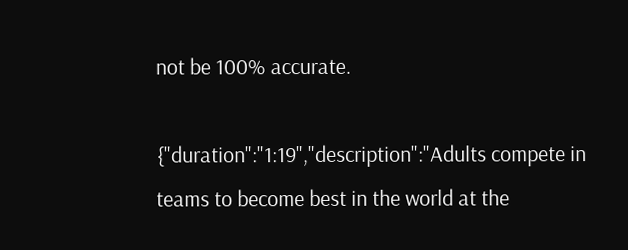not be 100% accurate.

{"duration":"1:19","description":"Adults compete in teams to become best in the world at the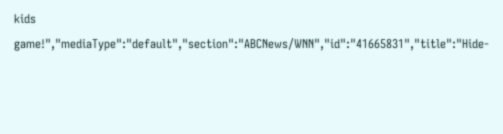kids game!","mediaType":"default","section":"ABCNews/WNN","id":"41665831","title":"Hide-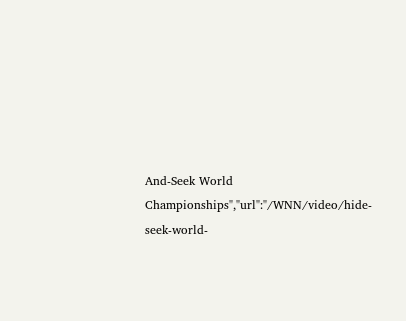And-Seek World Championships","url":"/WNN/video/hide-seek-world-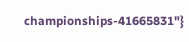championships-41665831"}